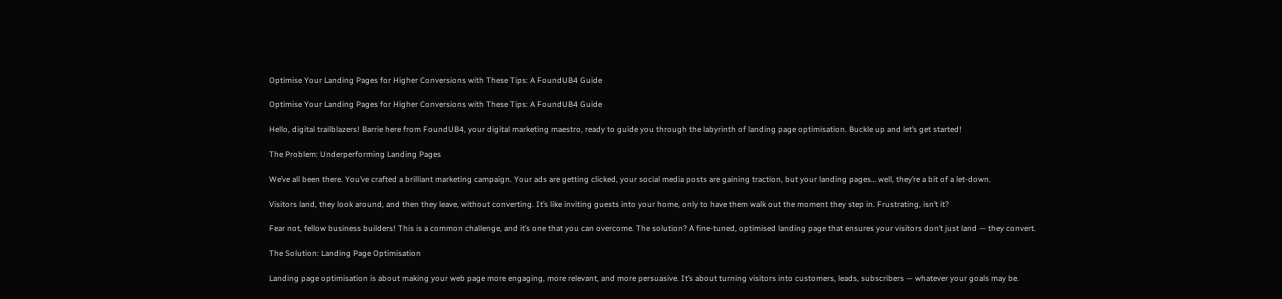Optimise Your Landing Pages for Higher Conversions with These Tips: A FoundUB4 Guide

Optimise Your Landing Pages for Higher Conversions with These Tips: A FoundUB4 Guide

Hello, digital trailblazers! Barrie here from FoundUB4, your digital marketing maestro, ready to guide you through the labyrinth of landing page optimisation. Buckle up and let’s get started!

The Problem: Underperforming Landing Pages

We’ve all been there. You’ve crafted a brilliant marketing campaign. Your ads are getting clicked, your social media posts are gaining traction, but your landing pages… well, they’re a bit of a let-down.

Visitors land, they look around, and then they leave, without converting. It’s like inviting guests into your home, only to have them walk out the moment they step in. Frustrating, isn’t it?

Fear not, fellow business builders! This is a common challenge, and it’s one that you can overcome. The solution? A fine-tuned, optimised landing page that ensures your visitors don’t just land — they convert.

The Solution: Landing Page Optimisation

Landing page optimisation is about making your web page more engaging, more relevant, and more persuasive. It’s about turning visitors into customers, leads, subscribers — whatever your goals may be.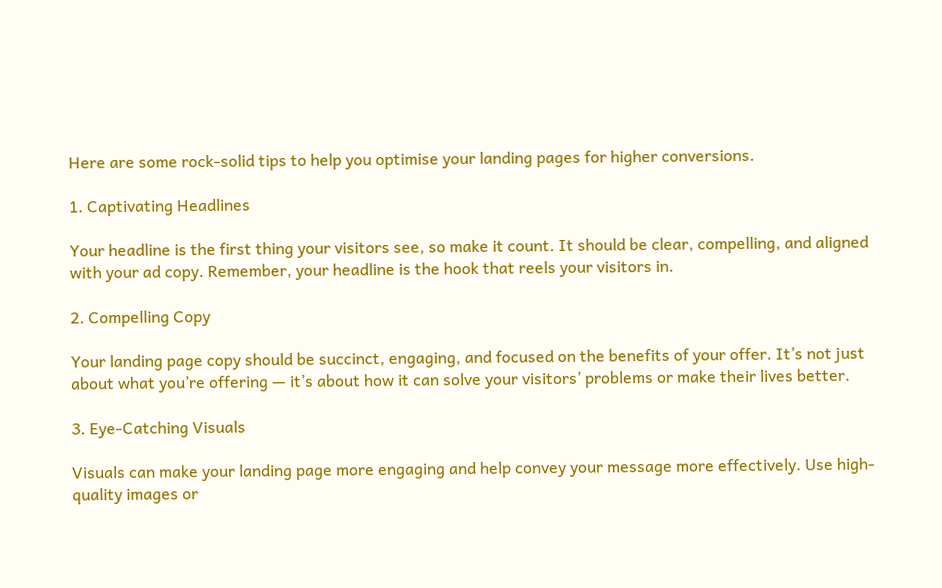Here are some rock-solid tips to help you optimise your landing pages for higher conversions.

1. Captivating Headlines

Your headline is the first thing your visitors see, so make it count. It should be clear, compelling, and aligned with your ad copy. Remember, your headline is the hook that reels your visitors in.

2. Compelling Copy

Your landing page copy should be succinct, engaging, and focused on the benefits of your offer. It’s not just about what you’re offering — it’s about how it can solve your visitors’ problems or make their lives better.

3. Eye-Catching Visuals

Visuals can make your landing page more engaging and help convey your message more effectively. Use high-quality images or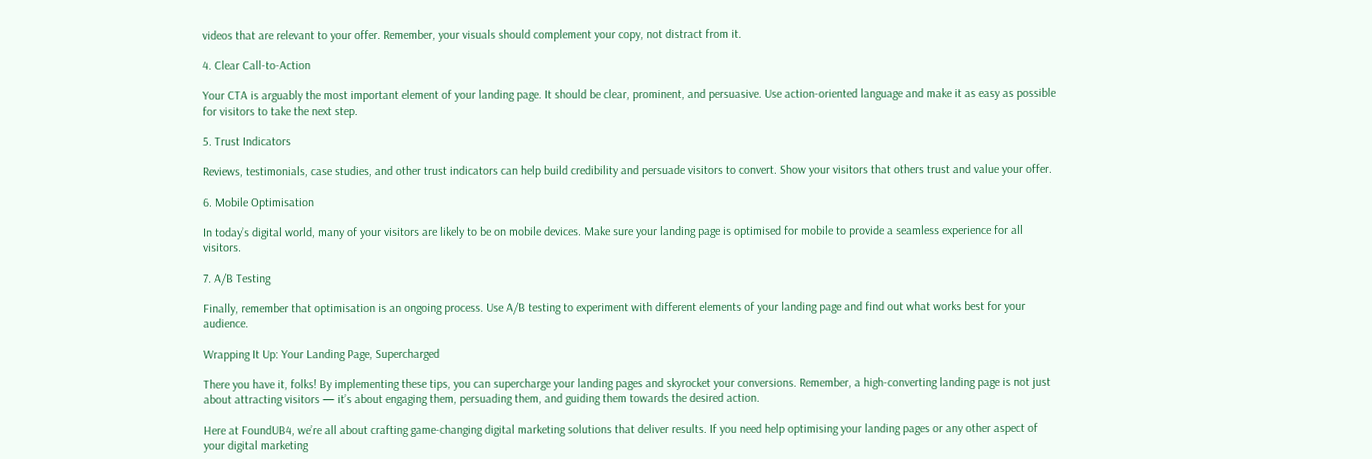videos that are relevant to your offer. Remember, your visuals should complement your copy, not distract from it.

4. Clear Call-to-Action

Your CTA is arguably the most important element of your landing page. It should be clear, prominent, and persuasive. Use action-oriented language and make it as easy as possible for visitors to take the next step.

5. Trust Indicators

Reviews, testimonials, case studies, and other trust indicators can help build credibility and persuade visitors to convert. Show your visitors that others trust and value your offer.

6. Mobile Optimisation

In today’s digital world, many of your visitors are likely to be on mobile devices. Make sure your landing page is optimised for mobile to provide a seamless experience for all visitors.

7. A/B Testing

Finally, remember that optimisation is an ongoing process. Use A/B testing to experiment with different elements of your landing page and find out what works best for your audience.

Wrapping It Up: Your Landing Page, Supercharged

There you have it, folks! By implementing these tips, you can supercharge your landing pages and skyrocket your conversions. Remember, a high-converting landing page is not just about attracting visitors — it’s about engaging them, persuading them, and guiding them towards the desired action.

Here at FoundUB4, we’re all about crafting game-changing digital marketing solutions that deliver results. If you need help optimising your landing pages or any other aspect of your digital marketing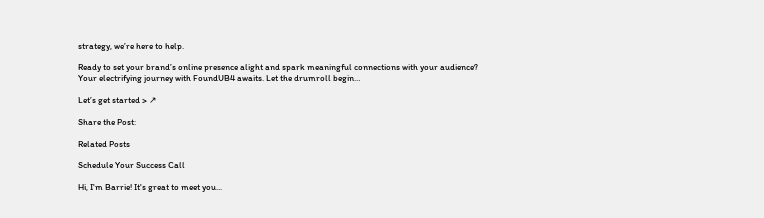strategy, we’re here to help.

Ready to set your brand’s online presence alight and spark meaningful connections with your audience? Your electrifying journey with FoundUB4 awaits. Let the drumroll begin…

Let’s get started > ↗

Share the Post:

Related Posts

Schedule Your Success Call

Hi, I'm Barrie! It's great to meet you...